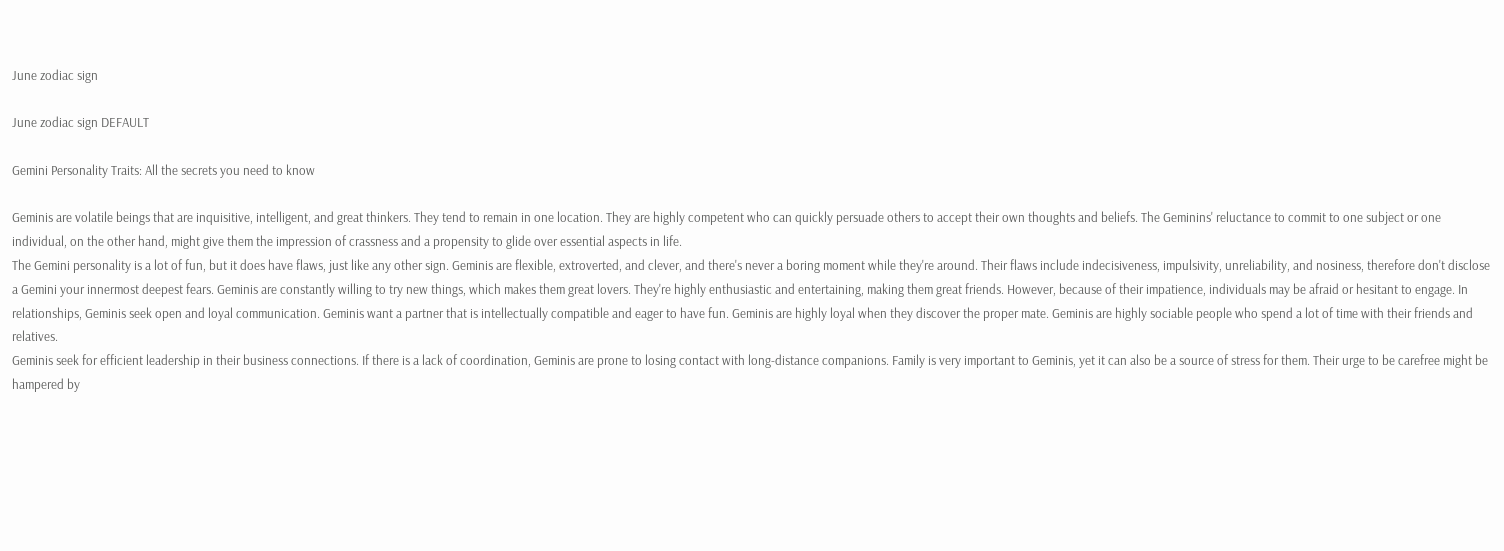June zodiac sign

June zodiac sign DEFAULT

Gemini Personality Traits: All the secrets you need to know

Geminis are volatile beings that are inquisitive, intelligent, and great thinkers. They tend to remain in one location. They are highly competent who can quickly persuade others to accept their own thoughts and beliefs. The Geminins' reluctance to commit to one subject or one individual, on the other hand, might give them the impression of crassness and a propensity to glide over essential aspects in life.
The Gemini personality is a lot of fun, but it does have flaws, just like any other sign. Geminis are flexible, extroverted, and clever, and there's never a boring moment while they're around. Their flaws include indecisiveness, impulsivity, unreliability, and nosiness, therefore don't disclose a Gemini your innermost deepest fears. Geminis are constantly willing to try new things, which makes them great lovers. They're highly enthusiastic and entertaining, making them great friends. However, because of their impatience, individuals may be afraid or hesitant to engage. In relationships, Geminis seek open and loyal communication. Geminis want a partner that is intellectually compatible and eager to have fun. Geminis are highly loyal when they discover the proper mate. Geminis are highly sociable people who spend a lot of time with their friends and relatives.
Geminis seek for efficient leadership in their business connections. If there is a lack of coordination, Geminis are prone to losing contact with long-distance companions. Family is very important to Geminis, yet it can also be a source of stress for them. Their urge to be carefree might be hampered by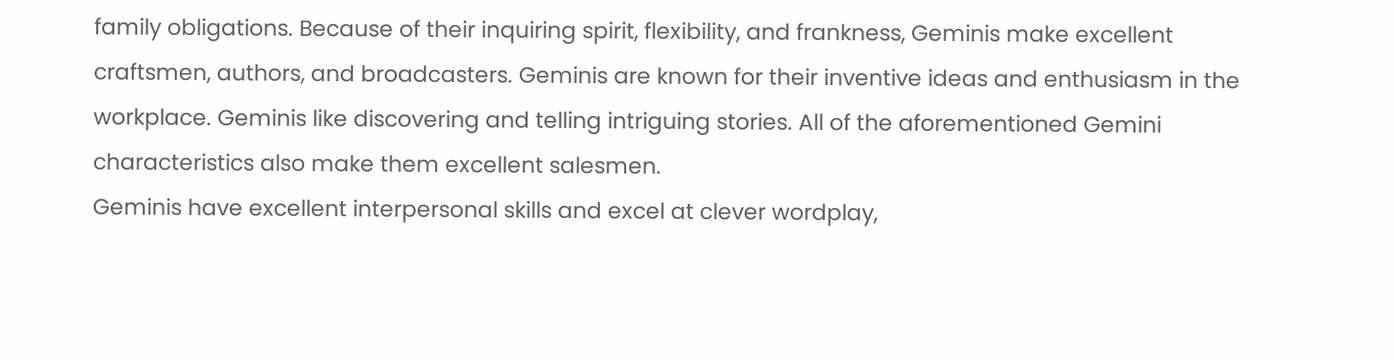family obligations. Because of their inquiring spirit, flexibility, and frankness, Geminis make excellent craftsmen, authors, and broadcasters. Geminis are known for their inventive ideas and enthusiasm in the workplace. Geminis like discovering and telling intriguing stories. All of the aforementioned Gemini characteristics also make them excellent salesmen.
Geminis have excellent interpersonal skills and excel at clever wordplay,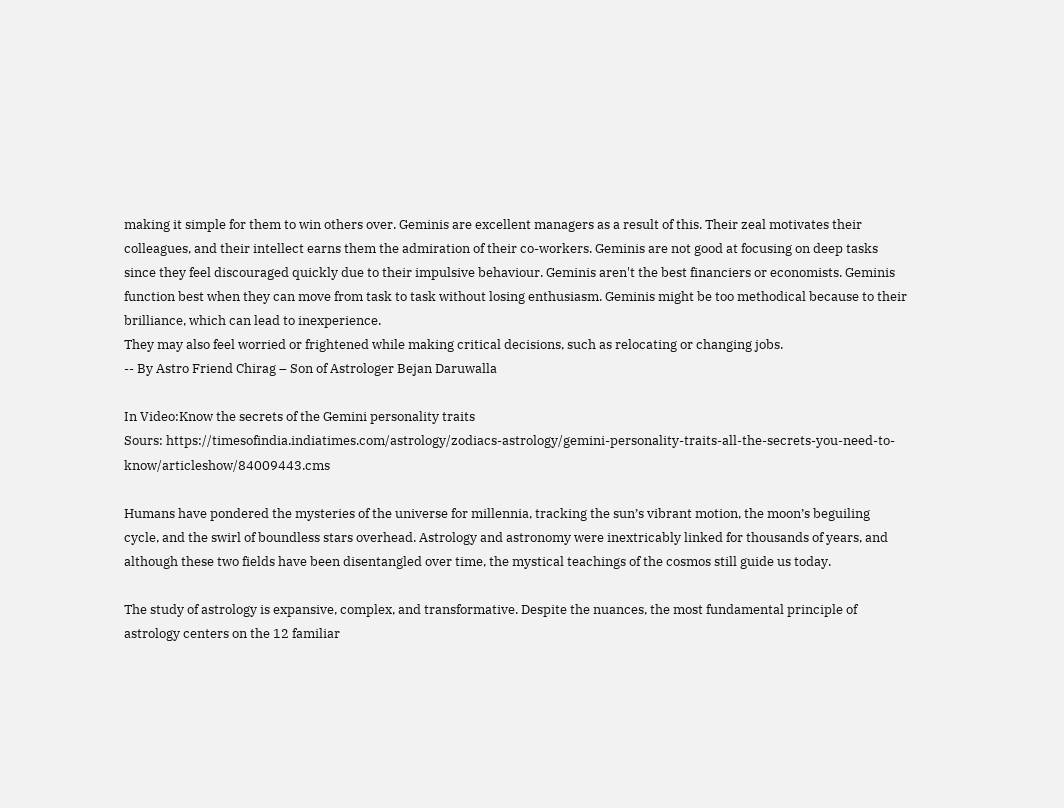making it simple for them to win others over. Geminis are excellent managers as a result of this. Their zeal motivates their colleagues, and their intellect earns them the admiration of their co-workers. Geminis are not good at focusing on deep tasks since they feel discouraged quickly due to their impulsive behaviour. Geminis aren't the best financiers or economists. Geminis function best when they can move from task to task without losing enthusiasm. Geminis might be too methodical because to their brilliance, which can lead to inexperience.
They may also feel worried or frightened while making critical decisions, such as relocating or changing jobs.
-- By Astro Friend Chirag – Son of Astrologer Bejan Daruwalla

In Video:Know the secrets of the Gemini personality traits
Sours: https://timesofindia.indiatimes.com/astrology/zodiacs-astrology/gemini-personality-traits-all-the-secrets-you-need-to-know/articleshow/84009443.cms

Humans have pondered the mysteries of the universe for millennia, tracking the sun’s vibrant motion, the moon’s beguiling cycle, and the swirl of boundless stars overhead. Astrology and astronomy were inextricably linked for thousands of years, and although these two fields have been disentangled over time, the mystical teachings of the cosmos still guide us today.

The study of astrology is expansive, complex, and transformative. Despite the nuances, the most fundamental principle of astrology centers on the 12 familiar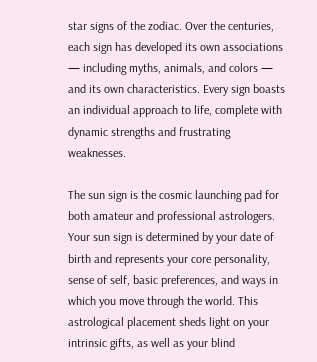star signs of the zodiac. Over the centuries, each sign has developed its own associations — including myths, animals, and colors — and its own characteristics. Every sign boasts an individual approach to life, complete with dynamic strengths and frustrating weaknesses.

The sun sign is the cosmic launching pad for both amateur and professional astrologers. Your sun sign is determined by your date of birth and represents your core personality, sense of self, basic preferences, and ways in which you move through the world. This astrological placement sheds light on your intrinsic gifts, as well as your blind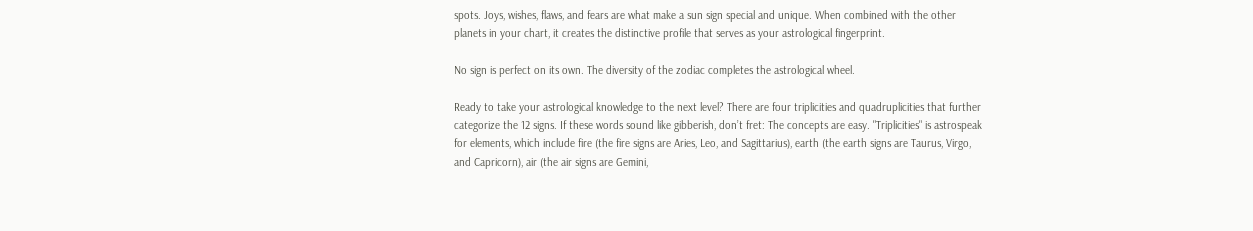spots. Joys, wishes, flaws, and fears are what make a sun sign special and unique. When combined with the other planets in your chart, it creates the distinctive profile that serves as your astrological fingerprint.

No sign is perfect on its own. The diversity of the zodiac completes the astrological wheel.

Ready to take your astrological knowledge to the next level? There are four triplicities and quadruplicities that further categorize the 12 signs. If these words sound like gibberish, don’t fret: The concepts are easy. "Triplicities" is astrospeak for elements, which include fire (the fire signs are Aries, Leo, and Sagittarius), earth (the earth signs are Taurus, Virgo, and Capricorn), air (the air signs are Gemini,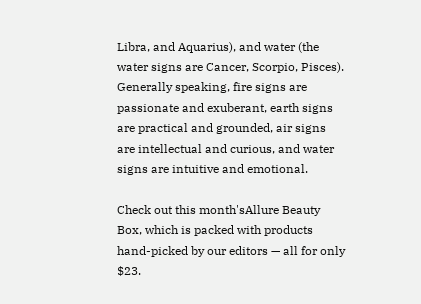Libra, and Aquarius), and water (the water signs are Cancer, Scorpio, Pisces). Generally speaking, fire signs are passionate and exuberant, earth signs are practical and grounded, air signs are intellectual and curious, and water signs are intuitive and emotional.

Check out this month'sAllure Beauty Box, which is packed with products hand-picked by our editors — all for only $23.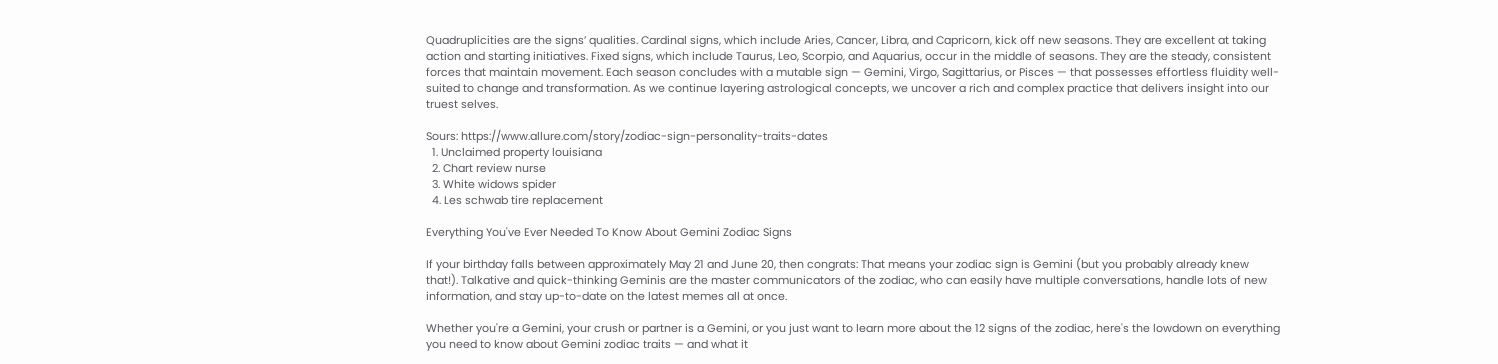Quadruplicities are the signs’ qualities. Cardinal signs, which include Aries, Cancer, Libra, and Capricorn, kick off new seasons. They are excellent at taking action and starting initiatives. Fixed signs, which include Taurus, Leo, Scorpio, and Aquarius, occur in the middle of seasons. They are the steady, consistent forces that maintain movement. Each season concludes with a mutable sign — Gemini, Virgo, Sagittarius, or Pisces — that possesses effortless fluidity well-suited to change and transformation. As we continue layering astrological concepts, we uncover a rich and complex practice that delivers insight into our truest selves.

Sours: https://www.allure.com/story/zodiac-sign-personality-traits-dates
  1. Unclaimed property louisiana
  2. Chart review nurse
  3. White widows spider
  4. Les schwab tire replacement

Everything You've Ever Needed To Know About Gemini Zodiac Signs

If your birthday falls between approximately May 21 and June 20, then congrats: That means your zodiac sign is Gemini (but you probably already knew that!). Talkative and quick-thinking Geminis are the master communicators of the zodiac, who can easily have multiple conversations, handle lots of new information, and stay up-to-date on the latest memes all at once.

Whether you're a Gemini, your crush or partner is a Gemini, or you just want to learn more about the 12 signs of the zodiac, here's the lowdown on everything you need to know about Gemini zodiac traits — and what it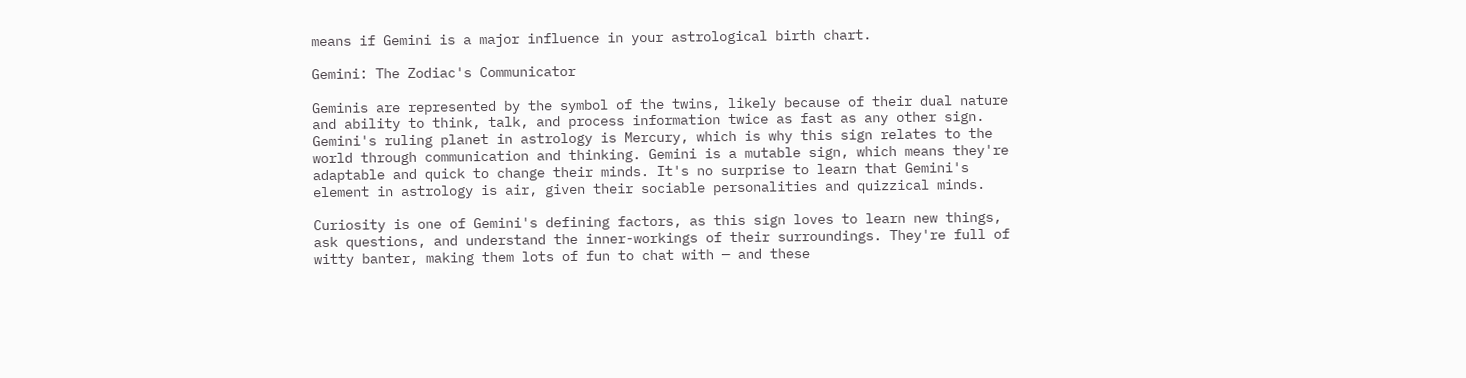means if Gemini is a major influence in your astrological birth chart.

Gemini: The Zodiac's Communicator

Geminis are represented by the symbol of the twins, likely because of their dual nature and ability to think, talk, and process information twice as fast as any other sign. Gemini's ruling planet in astrology is Mercury, which is why this sign relates to the world through communication and thinking. Gemini is a mutable sign, which means they're adaptable and quick to change their minds. It's no surprise to learn that Gemini's element in astrology is air, given their sociable personalities and quizzical minds.

Curiosity is one of Gemini's defining factors, as this sign loves to learn new things, ask questions, and understand the inner-workings of their surroundings. They're full of witty banter, making them lots of fun to chat with — and these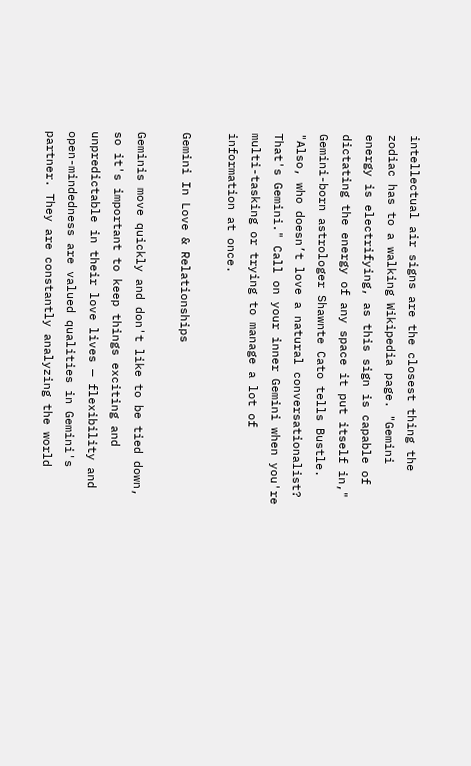intellectual air signs are the closest thing the zodiac has to a walking Wikipedia page. "Gemini energy is electrifying, as this sign is capable of dictating the energy of any space it put itself in," Gemini-born astrologer Shawnte Cato tells Bustle. "Also, who doesn’t love a natural conversationalist? That's Gemini." Call on your inner Gemini when you're multi-tasking or trying to manage a lot of information at once.

Gemini In Love & Relationships

Geminis move quickly and don't like to be tied down, so it's important to keep things exciting and unpredictable in their love lives — flexibility and open-mindedness are valued qualities in Gemini's partner. They are constantly analyzing the world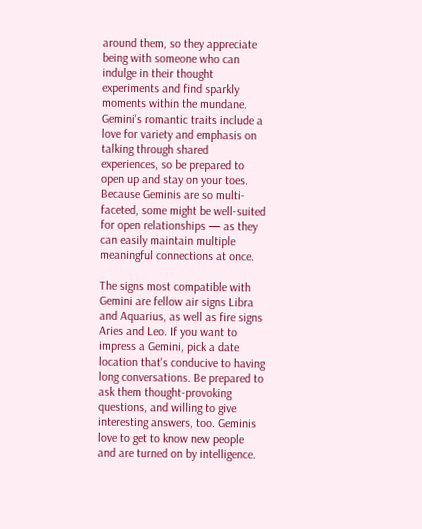around them, so they appreciate being with someone who can indulge in their thought experiments and find sparkly moments within the mundane. Gemini's romantic traits include a love for variety and emphasis on talking through shared experiences, so be prepared to open up and stay on your toes. Because Geminis are so multi-faceted, some might be well-suited for open relationships — as they can easily maintain multiple meaningful connections at once.

The signs most compatible with Gemini are fellow air signs Libra and Aquarius, as well as fire signs Aries and Leo. If you want to impress a Gemini, pick a date location that's conducive to having long conversations. Be prepared to ask them thought-provoking questions, and willing to give interesting answers, too. Geminis love to get to know new people and are turned on by intelligence.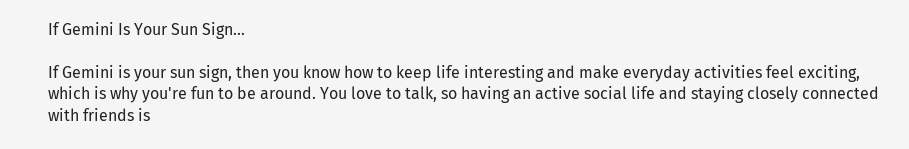If Gemini Is Your Sun Sign...

If Gemini is your sun sign, then you know how to keep life interesting and make everyday activities feel exciting, which is why you're fun to be around. You love to talk, so having an active social life and staying closely connected with friends is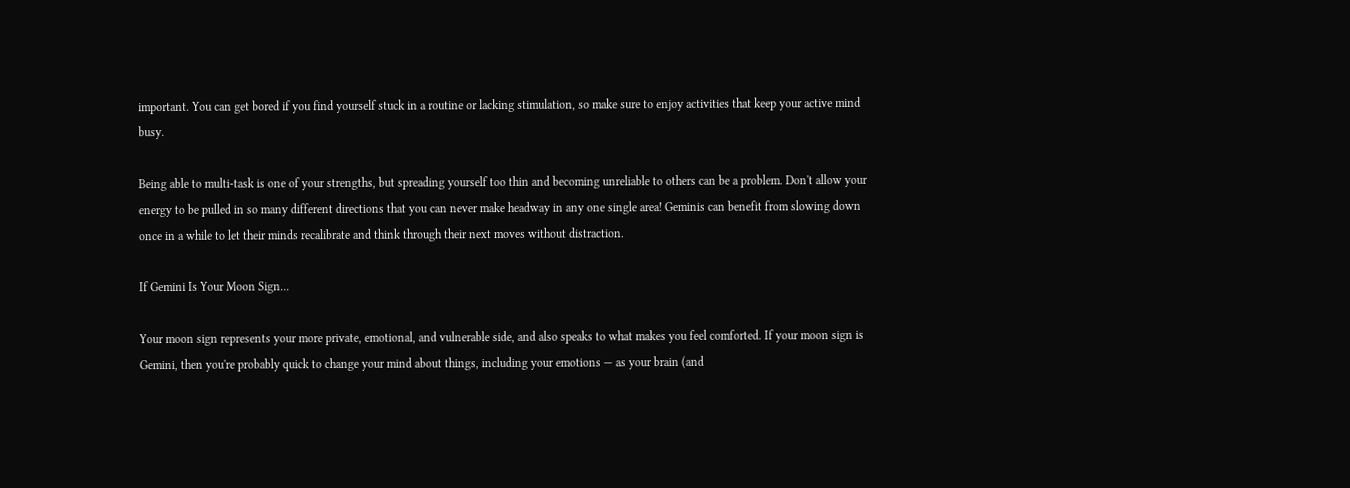important. You can get bored if you find yourself stuck in a routine or lacking stimulation, so make sure to enjoy activities that keep your active mind busy.

Being able to multi-task is one of your strengths, but spreading yourself too thin and becoming unreliable to others can be a problem. Don't allow your energy to be pulled in so many different directions that you can never make headway in any one single area! Geminis can benefit from slowing down once in a while to let their minds recalibrate and think through their next moves without distraction.

If Gemini Is Your Moon Sign...

Your moon sign represents your more private, emotional, and vulnerable side, and also speaks to what makes you feel comforted. If your moon sign is Gemini, then you're probably quick to change your mind about things, including your emotions — as your brain (and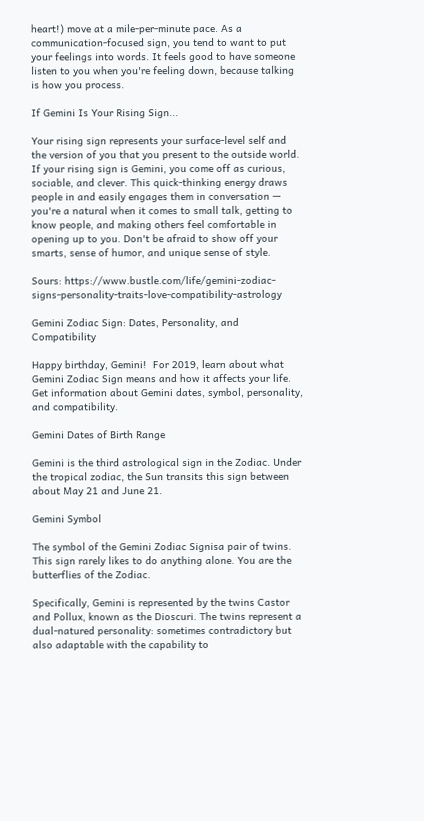heart!) move at a mile-per-minute pace. As a communication-focused sign, you tend to want to put your feelings into words. It feels good to have someone listen to you when you're feeling down, because talking is how you process.

If Gemini Is Your Rising Sign...

Your rising sign represents your surface-level self and the version of you that you present to the outside world. If your rising sign is Gemini, you come off as curious, sociable, and clever. This quick-thinking energy draws people in and easily engages them in conversation — you're a natural when it comes to small talk, getting to know people, and making others feel comfortable in opening up to you. Don't be afraid to show off your smarts, sense of humor, and unique sense of style.

Sours: https://www.bustle.com/life/gemini-zodiac-signs-personality-traits-love-compatibility-astrology

Gemini Zodiac Sign: Dates, Personality, and Compatibility

Happy birthday, Gemini!  For 2019, learn about what Gemini Zodiac Sign means and how it affects your life. Get information about Gemini dates, symbol, personality, and compatibility.

Gemini Dates of Birth Range

Gemini is the third astrological sign in the Zodiac. Under the tropical zodiac, the Sun transits this sign between about May 21 and June 21.

Gemini Symbol

The symbol of the Gemini Zodiac Signisa pair of twins. This sign rarely likes to do anything alone. You are the butterflies of the Zodiac.

Specifically, Gemini is represented by the twins Castor and Pollux, known as the Dioscuri. The twins represent a dual-natured personality: sometimes contradictory but also adaptable with the capability to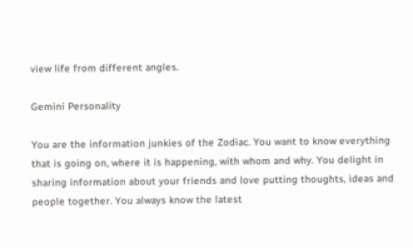view life from different angles.

Gemini Personality

You are the information junkies of the Zodiac. You want to know everything that is going on, where it is happening, with whom and why. You delight in sharing information about your friends and love putting thoughts, ideas and people together. You always know the latest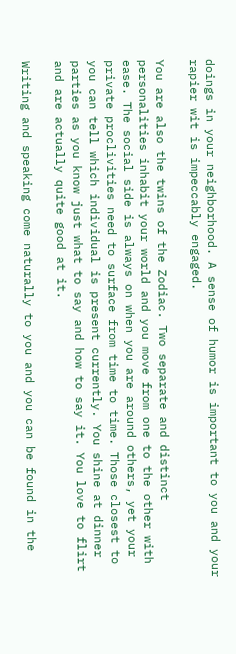doings in your neighborhood. A sense of humor is important to you and your rapier wit is impeccably engaged.

You are also the twins of the Zodiac. Two separate and distinct personalities inhabit your world and you move from one to the other with ease. The social side is always on when you are around others, yet your private proclivities need to surface from time to time. Those closest to you can tell which individual is present currently. You shine at dinner parties as you know just what to say and how to say it. You love to flirt and are actually quite good at it.

Writing and speaking come naturally to you and you can be found in the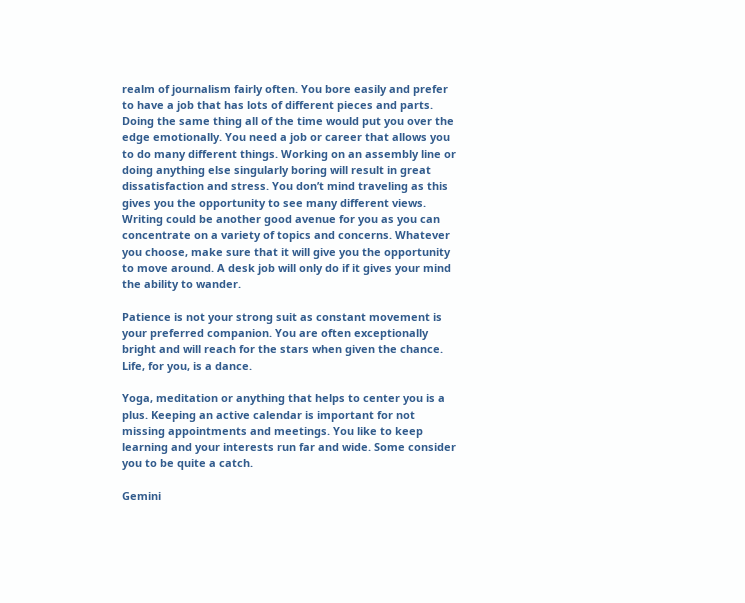realm of journalism fairly often. You bore easily and prefer to have a job that has lots of different pieces and parts. Doing the same thing all of the time would put you over the edge emotionally. You need a job or career that allows you to do many different things. Working on an assembly line or doing anything else singularly boring will result in great dissatisfaction and stress. You don’t mind traveling as this gives you the opportunity to see many different views. Writing could be another good avenue for you as you can concentrate on a variety of topics and concerns. Whatever you choose, make sure that it will give you the opportunity to move around. A desk job will only do if it gives your mind the ability to wander.

Patience is not your strong suit as constant movement is your preferred companion. You are often exceptionally bright and will reach for the stars when given the chance. Life, for you, is a dance.

Yoga, meditation or anything that helps to center you is a plus. Keeping an active calendar is important for not missing appointments and meetings. You like to keep learning and your interests run far and wide. Some consider you to be quite a catch.

Gemini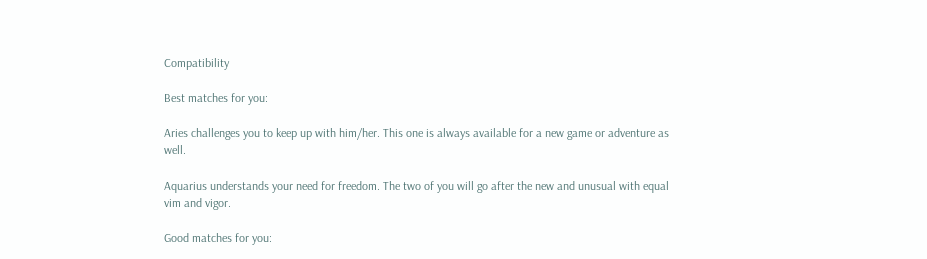Compatibility

Best matches for you:

Aries challenges you to keep up with him/her. This one is always available for a new game or adventure as well.

Aquarius understands your need for freedom. The two of you will go after the new and unusual with equal vim and vigor.

Good matches for you: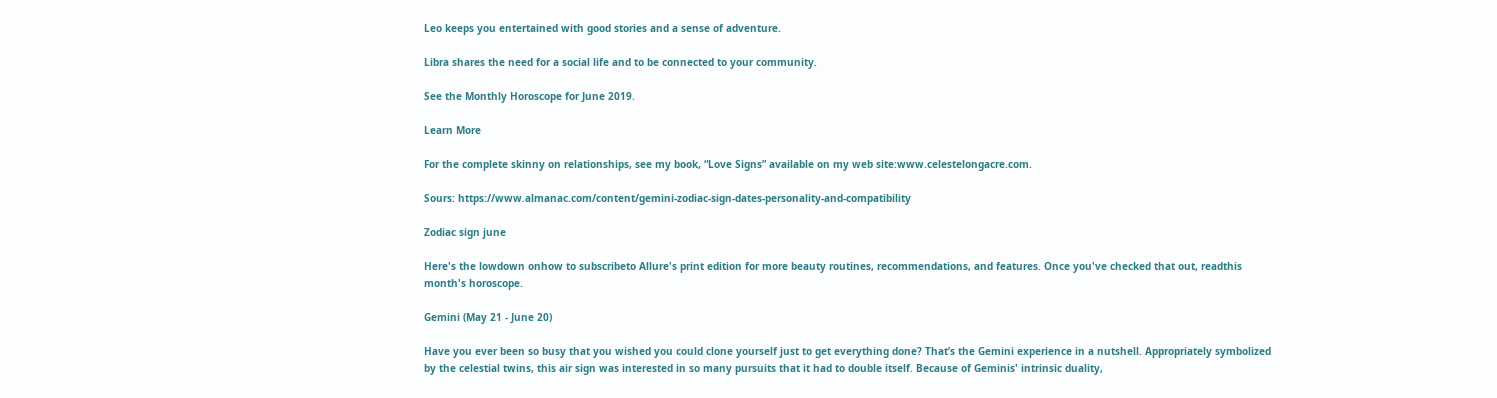Leo keeps you entertained with good stories and a sense of adventure.

Libra shares the need for a social life and to be connected to your community.

See the Monthly Horoscope for June 2019.

Learn More

For the complete skinny on relationships, see my book, “Love Signs” available on my web site:www.celestelongacre.com.

Sours: https://www.almanac.com/content/gemini-zodiac-sign-dates-personality-and-compatibility

Zodiac sign june

Here's the lowdown onhow to subscribeto Allure's print edition for more beauty routines, recommendations, and features. Once you've checked that out, readthis month's horoscope.

Gemini (May 21 - June 20)

Have you ever been so busy that you wished you could clone yourself just to get everything done? That’s the Gemini experience in a nutshell. Appropriately symbolized by the celestial twins, this air sign was interested in so many pursuits that it had to double itself. Because of Geminis' intrinsic duality,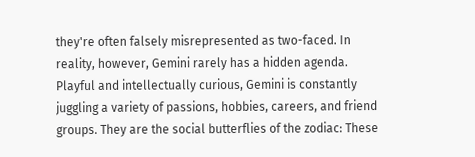they're often falsely misrepresented as two-faced. In reality, however, Gemini rarely has a hidden agenda. Playful and intellectually curious, Gemini is constantly juggling a variety of passions, hobbies, careers, and friend groups. They are the social butterflies of the zodiac: These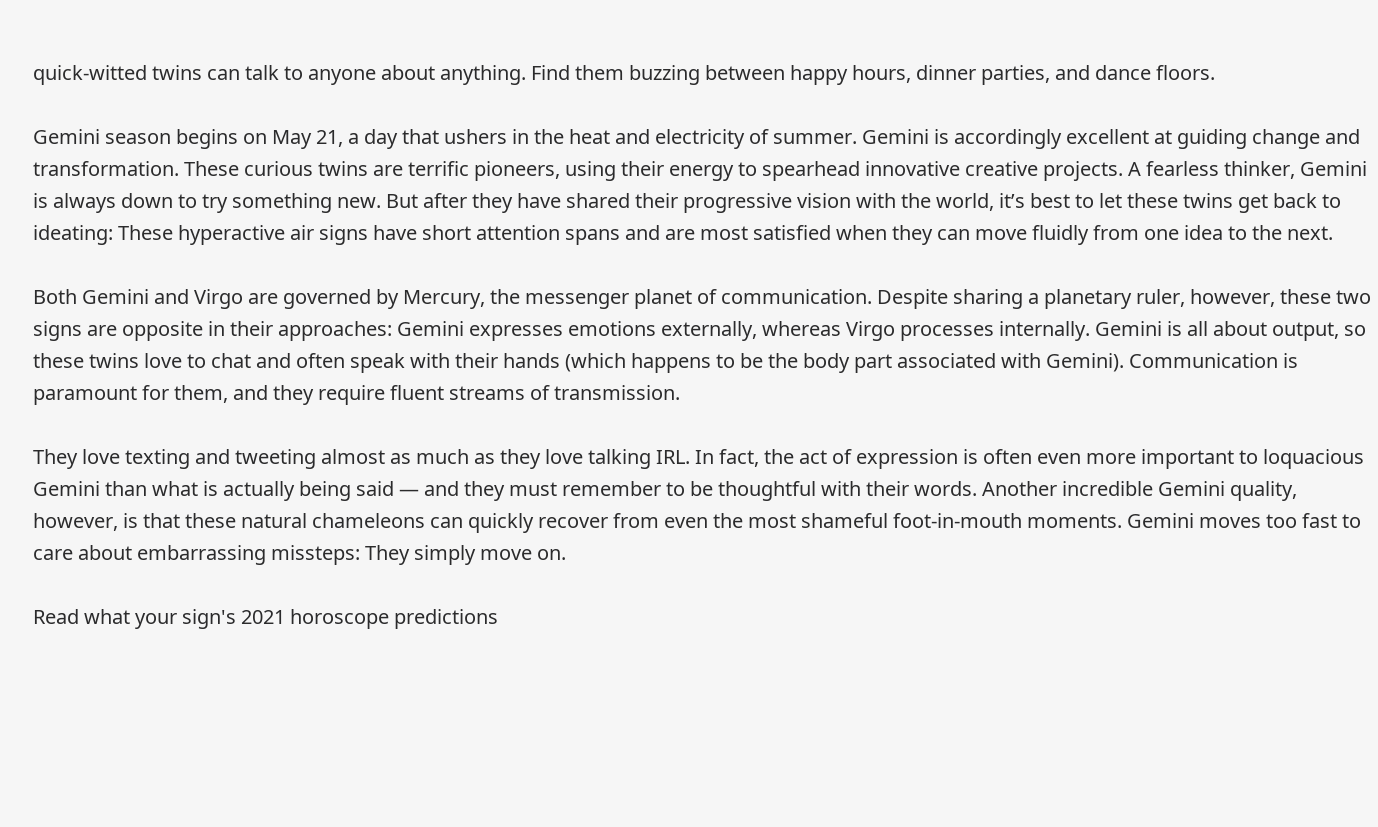quick-witted twins can talk to anyone about anything. Find them buzzing between happy hours, dinner parties, and dance floors.

Gemini season begins on May 21, a day that ushers in the heat and electricity of summer. Gemini is accordingly excellent at guiding change and transformation. These curious twins are terrific pioneers, using their energy to spearhead innovative creative projects. A fearless thinker, Gemini is always down to try something new. But after they have shared their progressive vision with the world, it’s best to let these twins get back to ideating: These hyperactive air signs have short attention spans and are most satisfied when they can move fluidly from one idea to the next.

Both Gemini and Virgo are governed by Mercury, the messenger planet of communication. Despite sharing a planetary ruler, however, these two signs are opposite in their approaches: Gemini expresses emotions externally, whereas Virgo processes internally. Gemini is all about output, so these twins love to chat and often speak with their hands (which happens to be the body part associated with Gemini). Communication is paramount for them, and they require fluent streams of transmission.

They love texting and tweeting almost as much as they love talking IRL. In fact, the act of expression is often even more important to loquacious Gemini than what is actually being said — and they must remember to be thoughtful with their words. Another incredible Gemini quality, however, is that these natural chameleons can quickly recover from even the most shameful foot-in-mouth moments. Gemini moves too fast to care about embarrassing missteps: They simply move on.

Read what your sign's 2021 horoscope predictions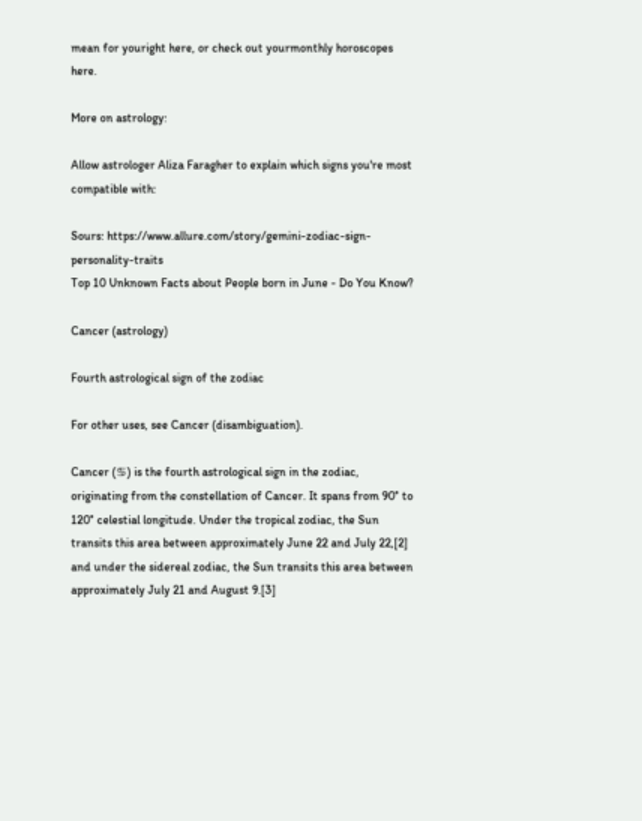mean for youright here, or check out yourmonthly horoscopes here.

More on astrology:

Allow astrologer Aliza Faragher to explain which signs you're most compatible with:

Sours: https://www.allure.com/story/gemini-zodiac-sign-personality-traits
Top 10 Unknown Facts about People born in June - Do You Know?

Cancer (astrology)

Fourth astrological sign of the zodiac

For other uses, see Cancer (disambiguation).

Cancer (♋) is the fourth astrological sign in the zodiac, originating from the constellation of Cancer. It spans from 90° to 120° celestial longitude. Under the tropical zodiac, the Sun transits this area between approximately June 22 and July 22,[2] and under the sidereal zodiac, the Sun transits this area between approximately July 21 and August 9.[3]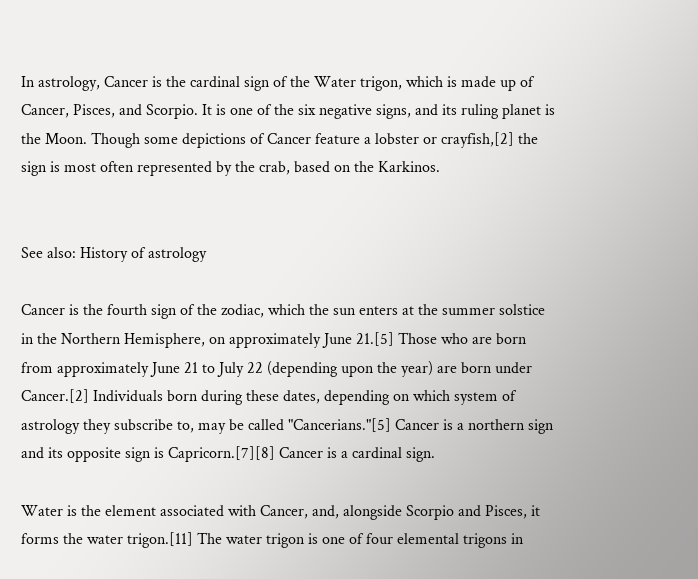In astrology, Cancer is the cardinal sign of the Water trigon, which is made up of Cancer, Pisces, and Scorpio. It is one of the six negative signs, and its ruling planet is the Moon. Though some depictions of Cancer feature a lobster or crayfish,[2] the sign is most often represented by the crab, based on the Karkinos.


See also: History of astrology

Cancer is the fourth sign of the zodiac, which the sun enters at the summer solstice in the Northern Hemisphere, on approximately June 21.[5] Those who are born from approximately June 21 to July 22 (depending upon the year) are born under Cancer.[2] Individuals born during these dates, depending on which system of astrology they subscribe to, may be called "Cancerians."[5] Cancer is a northern sign and its opposite sign is Capricorn.[7][8] Cancer is a cardinal sign.

Water is the element associated with Cancer, and, alongside Scorpio and Pisces, it forms the water trigon.[11] The water trigon is one of four elemental trigons in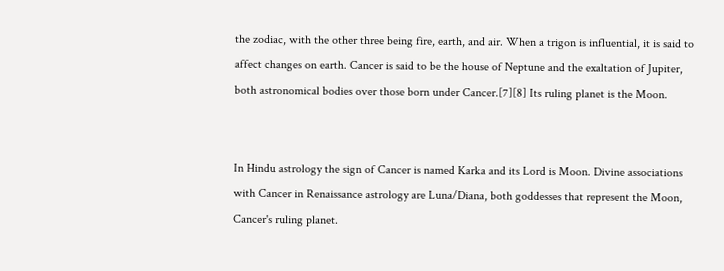the zodiac, with the other three being fire, earth, and air. When a trigon is influential, it is said to affect changes on earth. Cancer is said to be the house of Neptune and the exaltation of Jupiter, both astronomical bodies over those born under Cancer.[7][8] Its ruling planet is the Moon.


In Hindu astrology the sign of Cancer is named Karka and its Lord is Moon. Divine associations with Cancer in Renaissance astrology are Luna/Diana, both goddesses that represent the Moon, Cancer's ruling planet.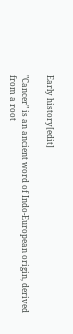Early history[edit]

"Cancer" is an ancient word of Indo-European origin, derived from a root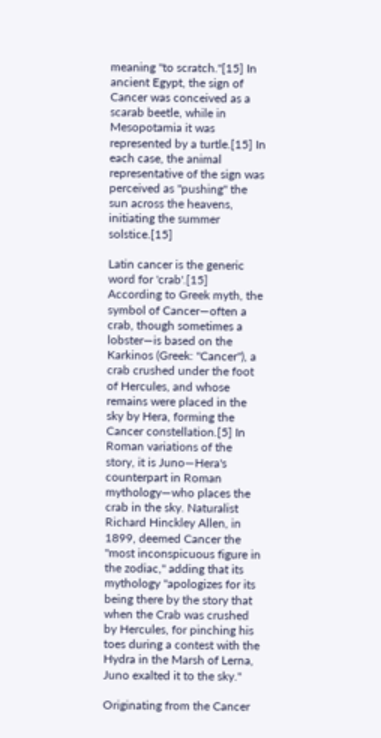meaning "to scratch."[15] In ancient Egypt, the sign of Cancer was conceived as a scarab beetle, while in Mesopotamia it was represented by a turtle.[15] In each case, the animal representative of the sign was perceived as "pushing" the sun across the heavens, initiating the summer solstice.[15]

Latin cancer is the generic word for 'crab'.[15] According to Greek myth, the symbol of Cancer—often a crab, though sometimes a lobster—is based on the Karkinos (Greek: "Cancer"), a crab crushed under the foot of Hercules, and whose remains were placed in the sky by Hera, forming the Cancer constellation.[5] In Roman variations of the story, it is Juno—Hera's counterpart in Roman mythology—who places the crab in the sky. Naturalist Richard Hinckley Allen, in 1899, deemed Cancer the "most inconspicuous figure in the zodiac," adding that its mythology "apologizes for its being there by the story that when the Crab was crushed by Hercules, for pinching his toes during a contest with the Hydra in the Marsh of Lerna, Juno exalted it to the sky."

Originating from the Cancer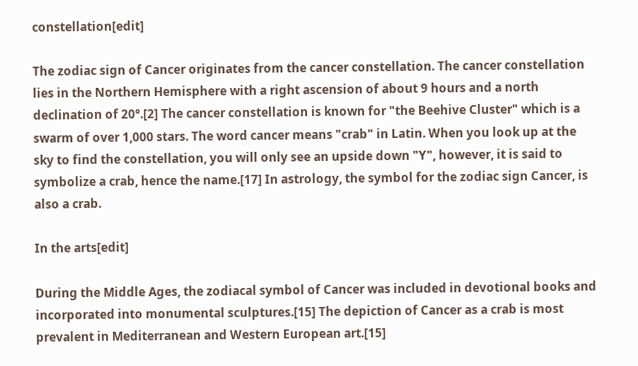constellation[edit]

The zodiac sign of Cancer originates from the cancer constellation. The cancer constellation lies in the Northern Hemisphere with a right ascension of about 9 hours and a north declination of 20°.[2] The cancer constellation is known for "the Beehive Cluster" which is a swarm of over 1,000 stars. The word cancer means "crab" in Latin. When you look up at the sky to find the constellation, you will only see an upside down "Y", however, it is said to symbolize a crab, hence the name.[17] In astrology, the symbol for the zodiac sign Cancer, is also a crab.

In the arts[edit]

During the Middle Ages, the zodiacal symbol of Cancer was included in devotional books and incorporated into monumental sculptures.[15] The depiction of Cancer as a crab is most prevalent in Mediterranean and Western European art.[15]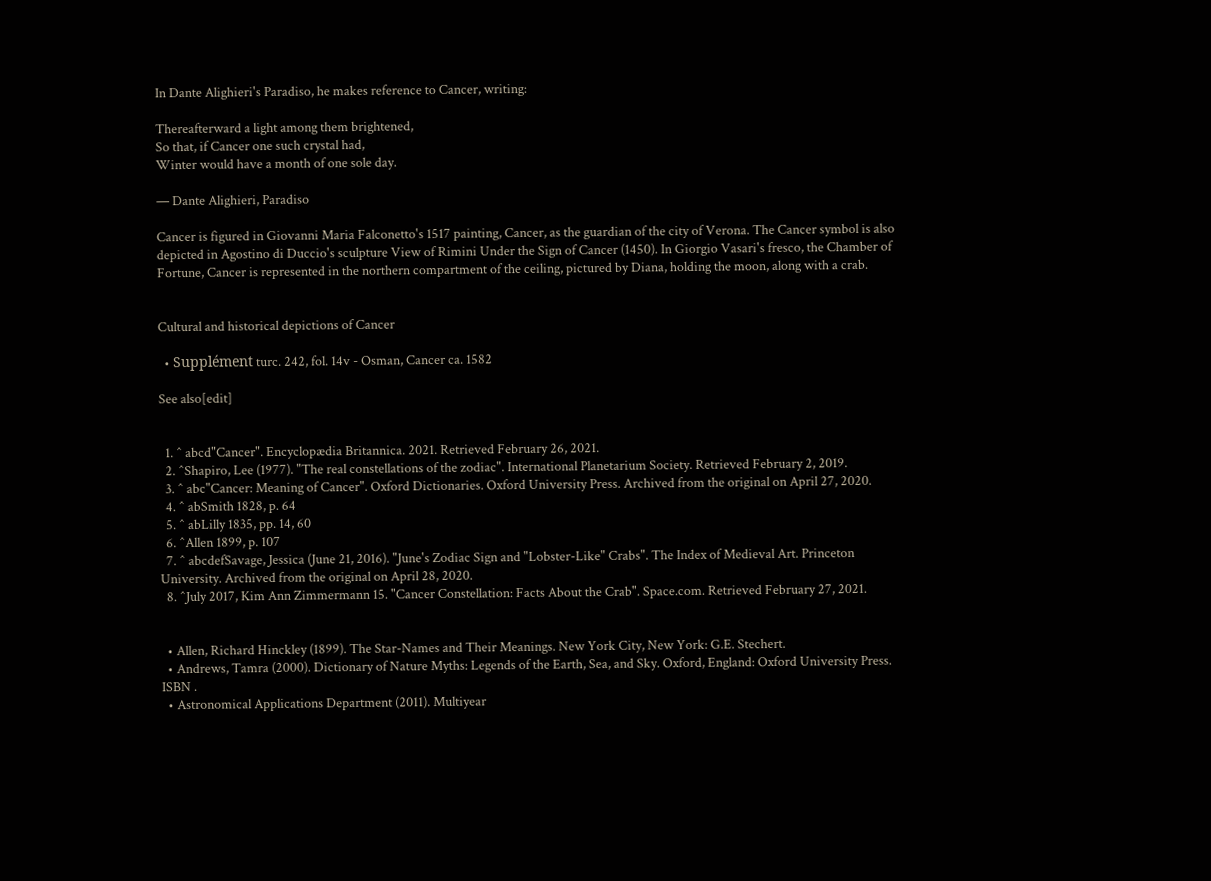In Dante Alighieri's Paradiso, he makes reference to Cancer, writing:

Thereafterward a light among them brightened,
So that, if Cancer one such crystal had,
Winter would have a month of one sole day.

— Dante Alighieri, Paradiso

Cancer is figured in Giovanni Maria Falconetto's 1517 painting, Cancer, as the guardian of the city of Verona. The Cancer symbol is also depicted in Agostino di Duccio's sculpture View of Rimini Under the Sign of Cancer (1450). In Giorgio Vasari's fresco, the Chamber of Fortune, Cancer is represented in the northern compartment of the ceiling, pictured by Diana, holding the moon, along with a crab.


Cultural and historical depictions of Cancer

  • Supplément turc. 242, fol. 14v - Osman, Cancer ca. 1582

See also[edit]


  1. ^ abcd"Cancer". Encyclopædia Britannica. 2021. Retrieved February 26, 2021.
  2. ^Shapiro, Lee (1977). "The real constellations of the zodiac". International Planetarium Society. Retrieved February 2, 2019.
  3. ^ abc"Cancer: Meaning of Cancer". Oxford Dictionaries. Oxford University Press. Archived from the original on April 27, 2020.
  4. ^ abSmith 1828, p. 64
  5. ^ abLilly 1835, pp. 14, 60
  6. ^Allen 1899, p. 107
  7. ^ abcdefSavage, Jessica (June 21, 2016). "June's Zodiac Sign and "Lobster-Like" Crabs". The Index of Medieval Art. Princeton University. Archived from the original on April 28, 2020.
  8. ^July 2017, Kim Ann Zimmermann 15. "Cancer Constellation: Facts About the Crab". Space.com. Retrieved February 27, 2021.


  • Allen, Richard Hinckley (1899). The Star-Names and Their Meanings. New York City, New York: G.E. Stechert.
  • Andrews, Tamra (2000). Dictionary of Nature Myths: Legends of the Earth, Sea, and Sky. Oxford, England: Oxford University Press. ISBN .
  • Astronomical Applications Department (2011). Multiyear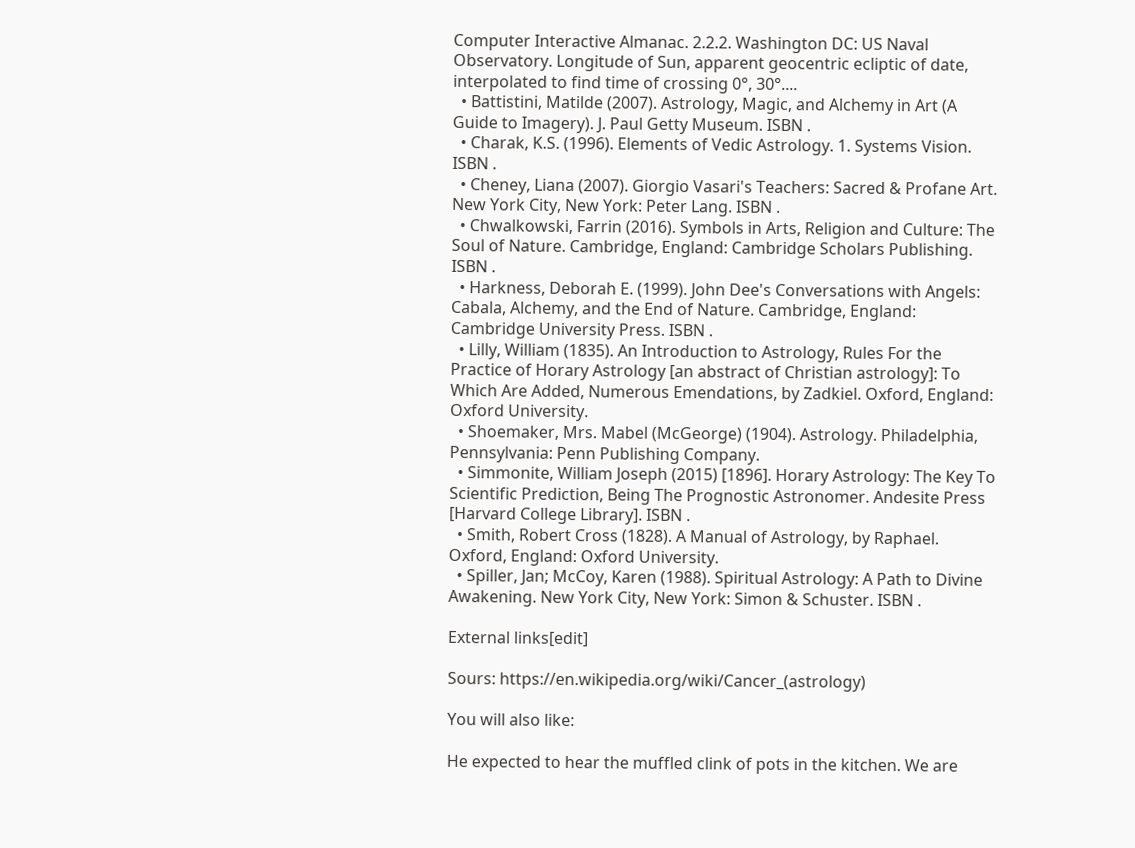Computer Interactive Almanac. 2.2.2. Washington DC: US Naval Observatory. Longitude of Sun, apparent geocentric ecliptic of date, interpolated to find time of crossing 0°, 30°....
  • Battistini, Matilde (2007). Astrology, Magic, and Alchemy in Art (A Guide to Imagery). J. Paul Getty Museum. ISBN .
  • Charak, K.S. (1996). Elements of Vedic Astrology. 1. Systems Vision. ISBN .
  • Cheney, Liana (2007). Giorgio Vasari's Teachers: Sacred & Profane Art. New York City, New York: Peter Lang. ISBN .
  • Chwalkowski, Farrin (2016). Symbols in Arts, Religion and Culture: The Soul of Nature. Cambridge, England: Cambridge Scholars Publishing. ISBN .
  • Harkness, Deborah E. (1999). John Dee's Conversations with Angels: Cabala, Alchemy, and the End of Nature. Cambridge, England: Cambridge University Press. ISBN .
  • Lilly, William (1835). An Introduction to Astrology, Rules For the Practice of Horary Astrology [an abstract of Christian astrology]: To Which Are Added, Numerous Emendations, by Zadkiel. Oxford, England: Oxford University.
  • Shoemaker, Mrs. Mabel (McGeorge) (1904). Astrology. Philadelphia, Pennsylvania: Penn Publishing Company.
  • Simmonite, William Joseph (2015) [1896]. Horary Astrology: The Key To Scientific Prediction, Being The Prognostic Astronomer. Andesite Press [Harvard College Library]. ISBN .
  • Smith, Robert Cross (1828). A Manual of Astrology, by Raphael. Oxford, England: Oxford University.
  • Spiller, Jan; McCoy, Karen (1988). Spiritual Astrology: A Path to Divine Awakening. New York City, New York: Simon & Schuster. ISBN .

External links[edit]

Sours: https://en.wikipedia.org/wiki/Cancer_(astrology)

You will also like:

He expected to hear the muffled clink of pots in the kitchen. We are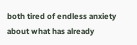both tired of endless anxiety about what has already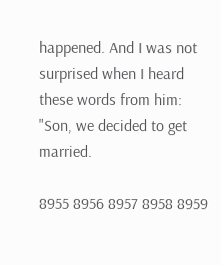happened. And I was not surprised when I heard these words from him: "Son, we decided to get married.

8955 8956 8957 8958 8959